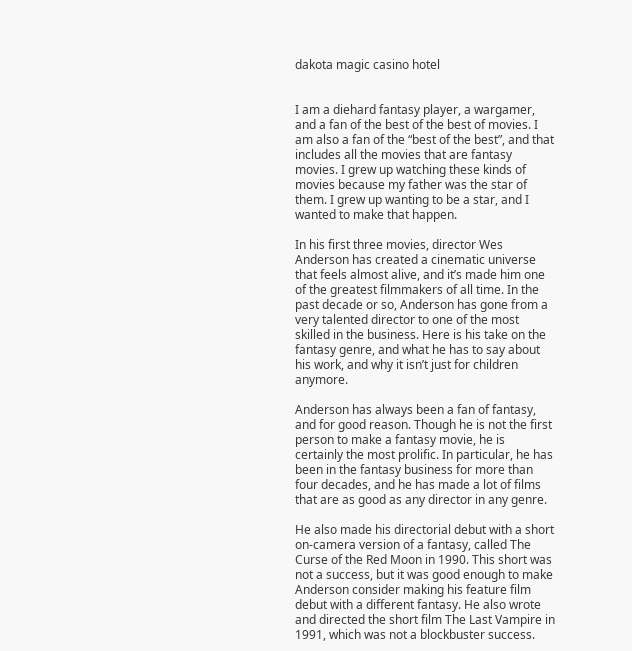dakota magic casino hotel


I am a diehard fantasy player, a wargamer, and a fan of the best of the best of movies. I am also a fan of the “best of the best”, and that includes all the movies that are fantasy movies. I grew up watching these kinds of movies because my father was the star of them. I grew up wanting to be a star, and I wanted to make that happen.

In his first three movies, director Wes Anderson has created a cinematic universe that feels almost alive, and it’s made him one of the greatest filmmakers of all time. In the past decade or so, Anderson has gone from a very talented director to one of the most skilled in the business. Here is his take on the fantasy genre, and what he has to say about his work, and why it isn’t just for children anymore.

Anderson has always been a fan of fantasy, and for good reason. Though he is not the first person to make a fantasy movie, he is certainly the most prolific. In particular, he has been in the fantasy business for more than four decades, and he has made a lot of films that are as good as any director in any genre.

He also made his directorial debut with a short on-camera version of a fantasy, called The Curse of the Red Moon in 1990. This short was not a success, but it was good enough to make Anderson consider making his feature film debut with a different fantasy. He also wrote and directed the short film The Last Vampire in 1991, which was not a blockbuster success.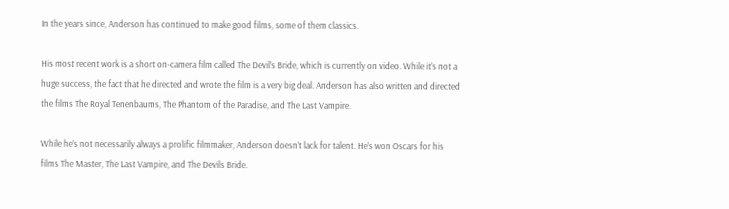In the years since, Anderson has continued to make good films, some of them classics.

His most recent work is a short on-camera film called The Devil’s Bride, which is currently on video. While it’s not a huge success, the fact that he directed and wrote the film is a very big deal. Anderson has also written and directed the films The Royal Tenenbaums, The Phantom of the Paradise, and The Last Vampire.

While he’s not necessarily always a prolific filmmaker, Anderson doesn’t lack for talent. He’s won Oscars for his films The Master, The Last Vampire, and The Devils Bride.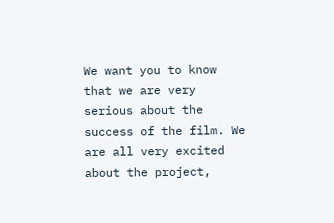We want you to know that we are very serious about the success of the film. We are all very excited about the project,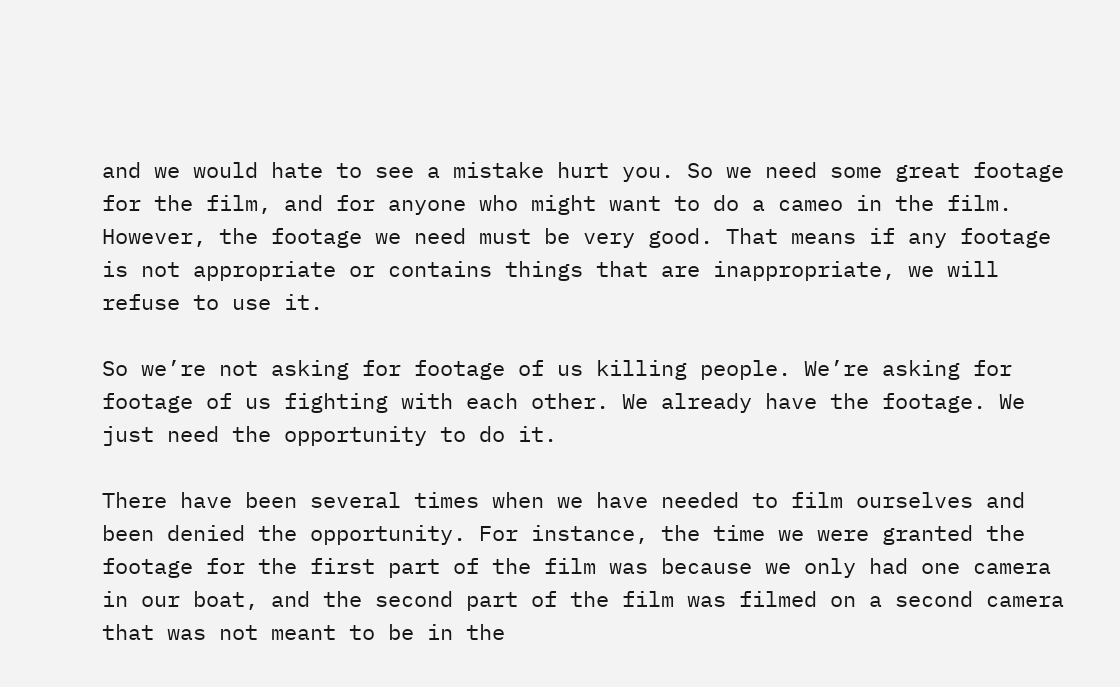and we would hate to see a mistake hurt you. So we need some great footage for the film, and for anyone who might want to do a cameo in the film. However, the footage we need must be very good. That means if any footage is not appropriate or contains things that are inappropriate, we will refuse to use it.

So we’re not asking for footage of us killing people. We’re asking for footage of us fighting with each other. We already have the footage. We just need the opportunity to do it.

There have been several times when we have needed to film ourselves and been denied the opportunity. For instance, the time we were granted the footage for the first part of the film was because we only had one camera in our boat, and the second part of the film was filmed on a second camera that was not meant to be in the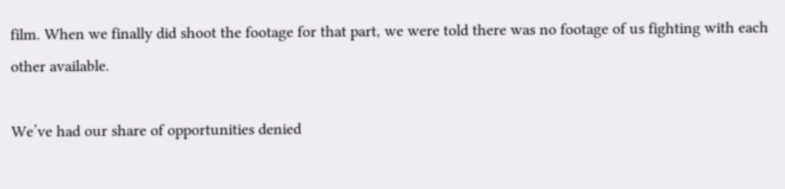film. When we finally did shoot the footage for that part, we were told there was no footage of us fighting with each other available.

We’ve had our share of opportunities denied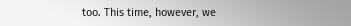too. This time, however, we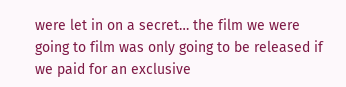were let in on a secret… the film we were going to film was only going to be released if we paid for an exclusive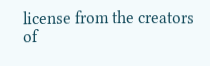license from the creators of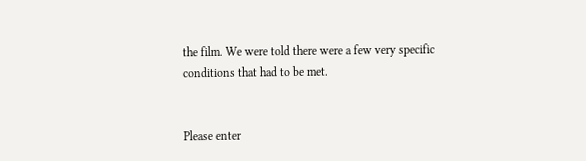the film. We were told there were a few very specific conditions that had to be met.


Please enter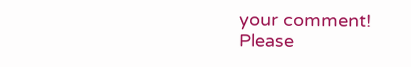your comment!
Please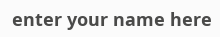enter your name here